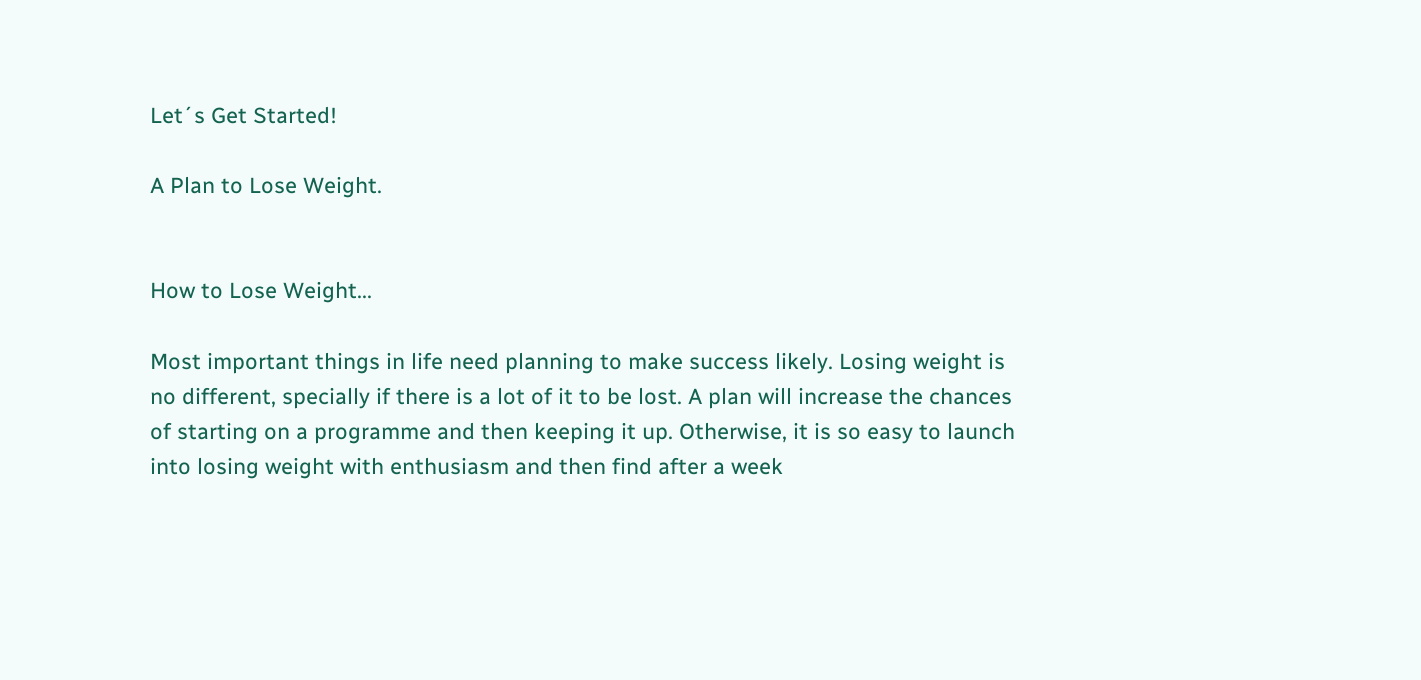Let´s Get Started!

A Plan to Lose Weight.


How to Lose Weight...

Most important things in life need planning to make success likely. Losing weight is no different, specially if there is a lot of it to be lost. A plan will increase the chances of starting on a programme and then keeping it up. Otherwise, it is so easy to launch into losing weight with enthusiasm and then find after a week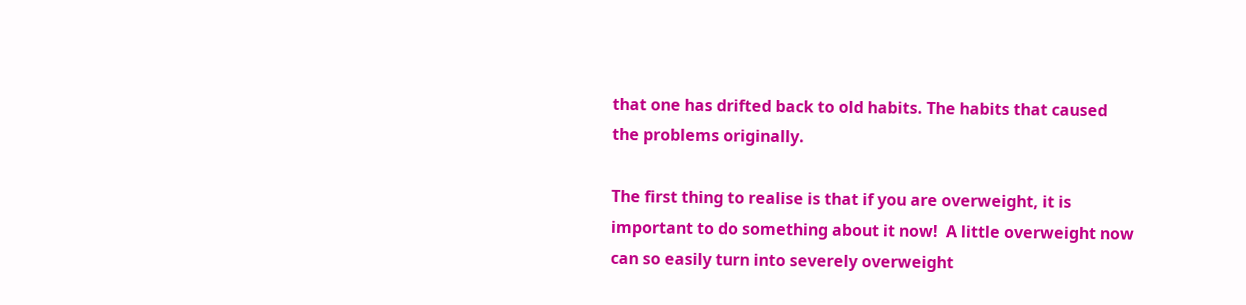that one has drifted back to old habits. The habits that caused the problems originally.

The first thing to realise is that if you are overweight, it is important to do something about it now!  A little overweight now can so easily turn into severely overweight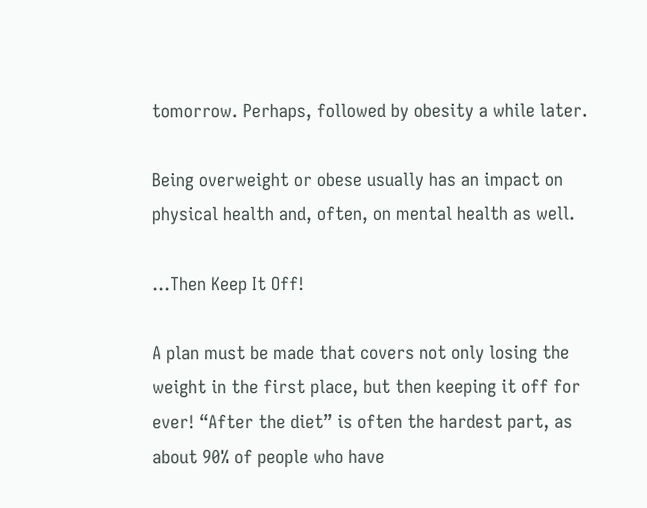tomorrow. Perhaps, followed by obesity a while later.

Being overweight or obese usually has an impact on physical health and, often, on mental health as well.

...Then Keep It Off!

A plan must be made that covers not only losing the weight in the first place, but then keeping it off for ever! “After the diet” is often the hardest part, as about 90% of people who have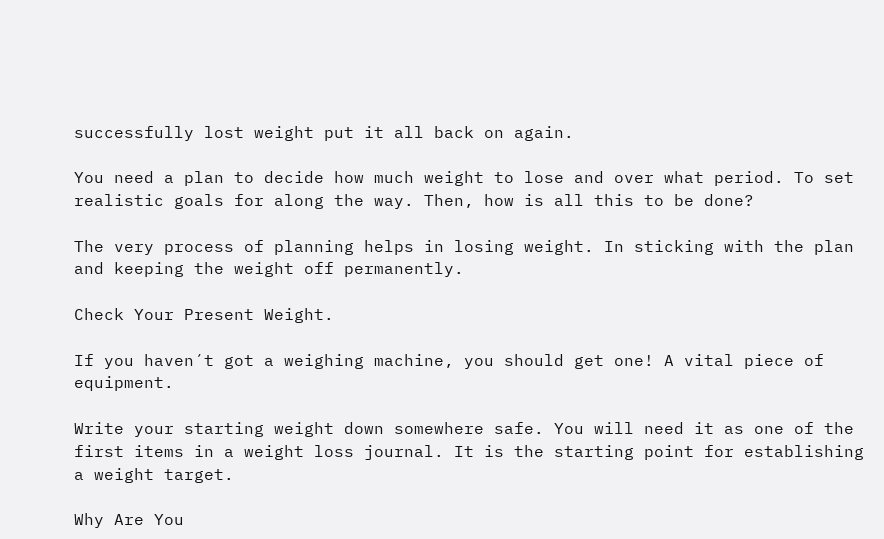successfully lost weight put it all back on again.

You need a plan to decide how much weight to lose and over what period. To set realistic goals for along the way. Then, how is all this to be done?

The very process of planning helps in losing weight. In sticking with the plan and keeping the weight off permanently.

Check Your Present Weight.

If you haven´t got a weighing machine, you should get one! A vital piece of equipment.

Write your starting weight down somewhere safe. You will need it as one of the first items in a weight loss journal. It is the starting point for establishing a weight target.

Why Are You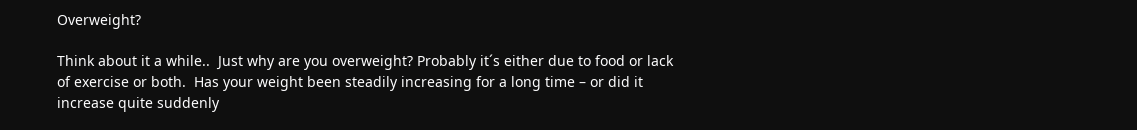Overweight?

Think about it a while..  Just why are you overweight? Probably it´s either due to food or lack of exercise or both.  Has your weight been steadily increasing for a long time – or did it increase quite suddenly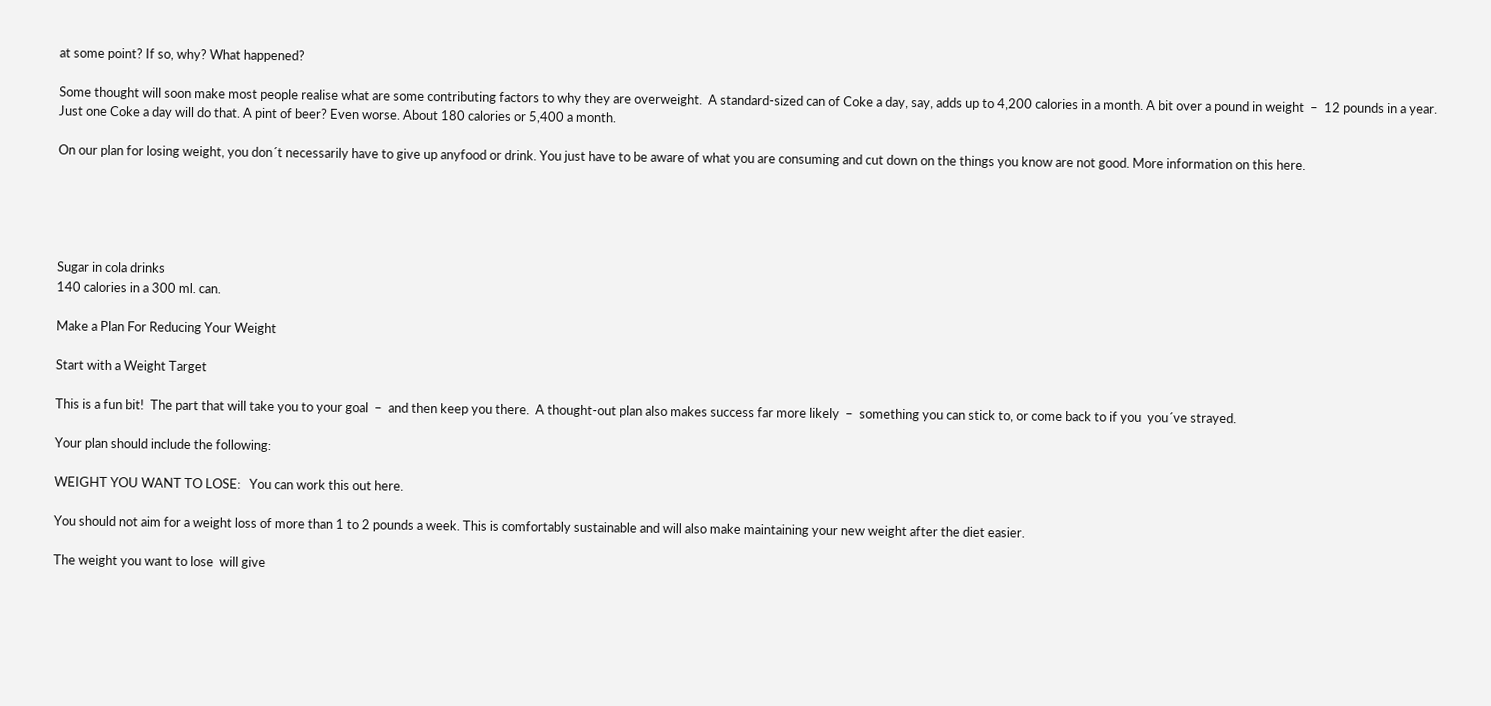at some point? If so, why? What happened?

Some thought will soon make most people realise what are some contributing factors to why they are overweight.  A standard-sized can of Coke a day, say, adds up to 4,200 calories in a month. A bit over a pound in weight  –  12 pounds in a year. Just one Coke a day will do that. A pint of beer? Even worse. About 180 calories or 5,400 a month.

On our plan for losing weight, you don´t necessarily have to give up anyfood or drink. You just have to be aware of what you are consuming and cut down on the things you know are not good. More information on this here.





Sugar in cola drinks
140 calories in a 300 ml. can.

Make a Plan For Reducing Your Weight

Start with a Weight Target

This is a fun bit!  The part that will take you to your goal  –  and then keep you there.  A thought-out plan also makes success far more likely  –  something you can stick to, or come back to if you  you´ve strayed.

Your plan should include the following:

WEIGHT YOU WANT TO LOSE:   You can work this out here.

You should not aim for a weight loss of more than 1 to 2 pounds a week. This is comfortably sustainable and will also make maintaining your new weight after the diet easier.

The weight you want to lose  will give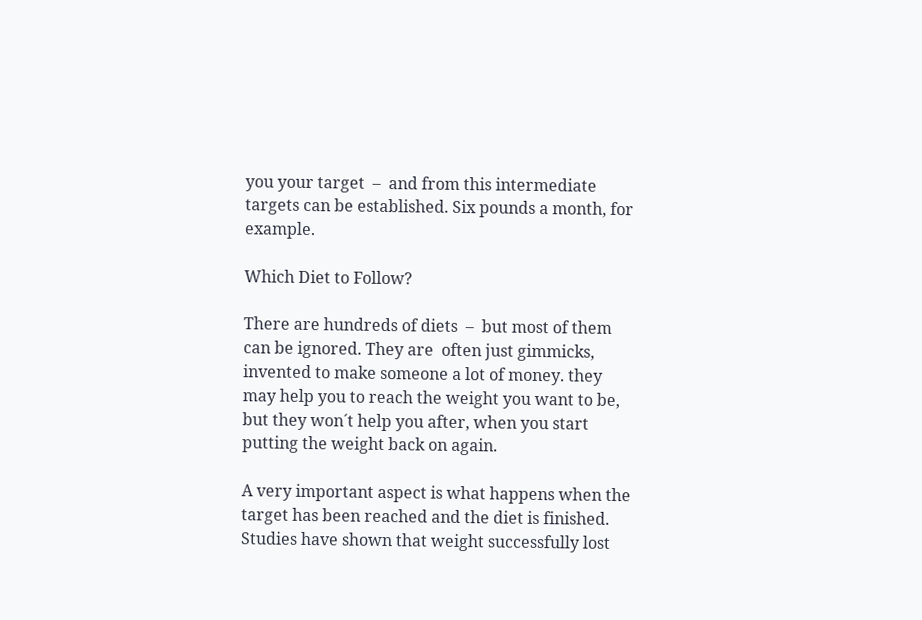you your target  –  and from this intermediate targets can be established. Six pounds a month, for example.

Which Diet to Follow?

There are hundreds of diets  –  but most of them can be ignored. They are  often just gimmicks, invented to make someone a lot of money. they may help you to reach the weight you want to be, but they won´t help you after, when you start putting the weight back on again.

A very important aspect is what happens when the target has been reached and the diet is finished. Studies have shown that weight successfully lost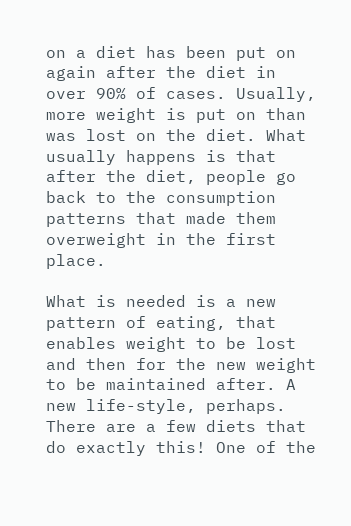on a diet has been put on again after the diet in over 90% of cases. Usually, more weight is put on than was lost on the diet. What usually happens is that after the diet, people go back to the consumption patterns that made them overweight in the first place.

What is needed is a new pattern of eating, that enables weight to be lost and then for the new weight to be maintained after. A new life-style, perhaps. There are a few diets that do exactly this! One of the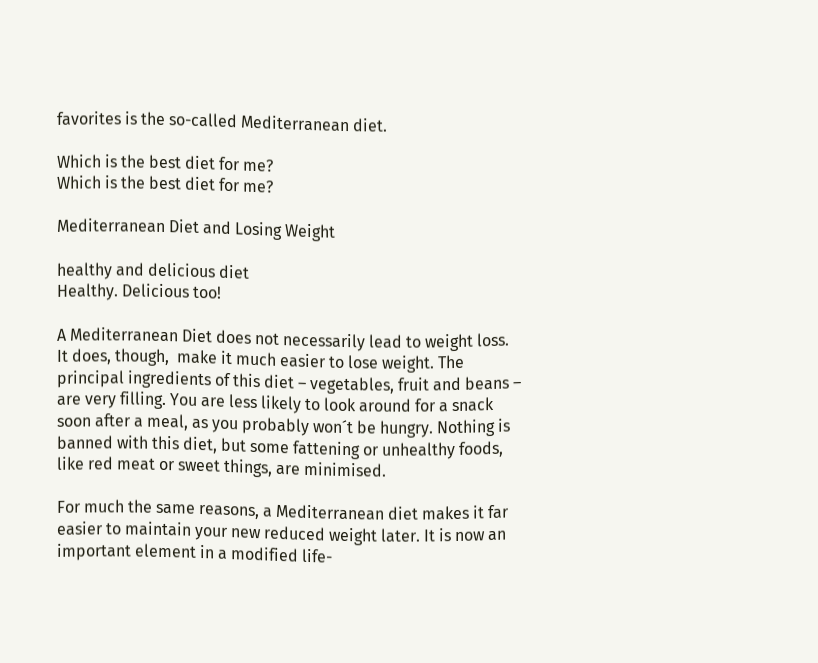favorites is the so-called Mediterranean diet.

Which is the best diet for me?
Which is the best diet for me?

Mediterranean Diet and Losing Weight

healthy and delicious diet
Healthy. Delicious too!

A Mediterranean Diet does not necessarily lead to weight loss. It does, though,  make it much easier to lose weight. The principal ingredients of this diet – vegetables, fruit and beans – are very filling. You are less likely to look around for a snack soon after a meal, as you probably won´t be hungry. Nothing is banned with this diet, but some fattening or unhealthy foods, like red meat or sweet things, are minimised.

For much the same reasons, a Mediterranean diet makes it far easier to maintain your new reduced weight later. It is now an important element in a modified life-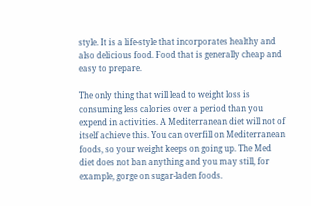style. It is a life-style that incorporates healthy and also delicious food. Food that is generally cheap and easy to prepare.

The only thing that will lead to weight loss is consuming less calories over a period than you expend in activities. A Mediterranean diet will not of itself achieve this. You can overfill on Mediterranean foods, so your weight keeps on going up. The Med diet does not ban anything and you may still, for example, gorge on sugar-laden foods.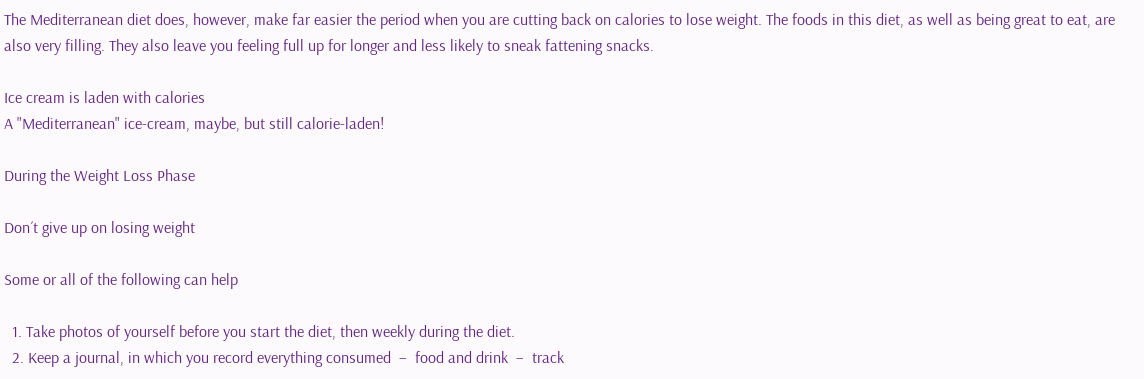The Mediterranean diet does, however, make far easier the period when you are cutting back on calories to lose weight. The foods in this diet, as well as being great to eat, are also very filling. They also leave you feeling full up for longer and less likely to sneak fattening snacks.

Ice cream is laden with calories
A "Mediterranean" ice-cream, maybe, but still calorie-laden!

During the Weight Loss Phase

Don´t give up on losing weight

Some or all of the following can help

  1. Take photos of yourself before you start the diet, then weekly during the diet.
  2. Keep a journal, in which you record everything consumed  –  food and drink  –  track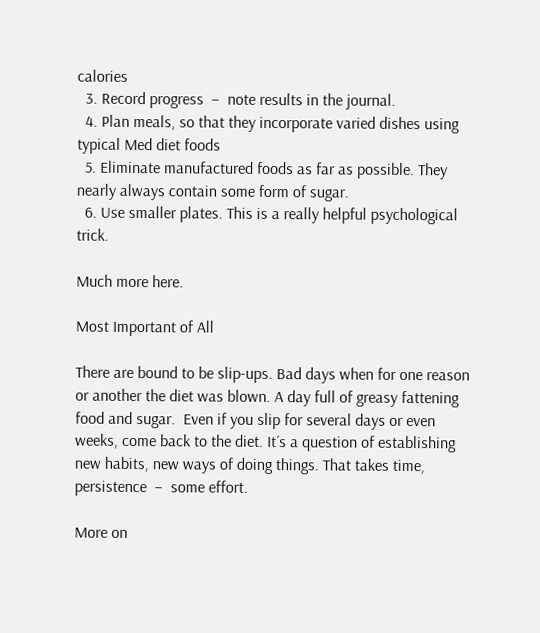calories
  3. Record progress  –  note results in the journal.
  4. Plan meals, so that they incorporate varied dishes using typical Med diet foods
  5. Eliminate manufactured foods as far as possible. They nearly always contain some form of sugar.
  6. Use smaller plates. This is a really helpful psychological trick.

Much more here.

Most Important of All

There are bound to be slip-ups. Bad days when for one reason or another the diet was blown. A day full of greasy fattening food and sugar.  Even if you slip for several days or even weeks, come back to the diet. It´s a question of establishing new habits, new ways of doing things. That takes time, persistence  –  some effort.

More on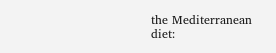the Mediterranean diet: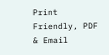Print Friendly, PDF & Email